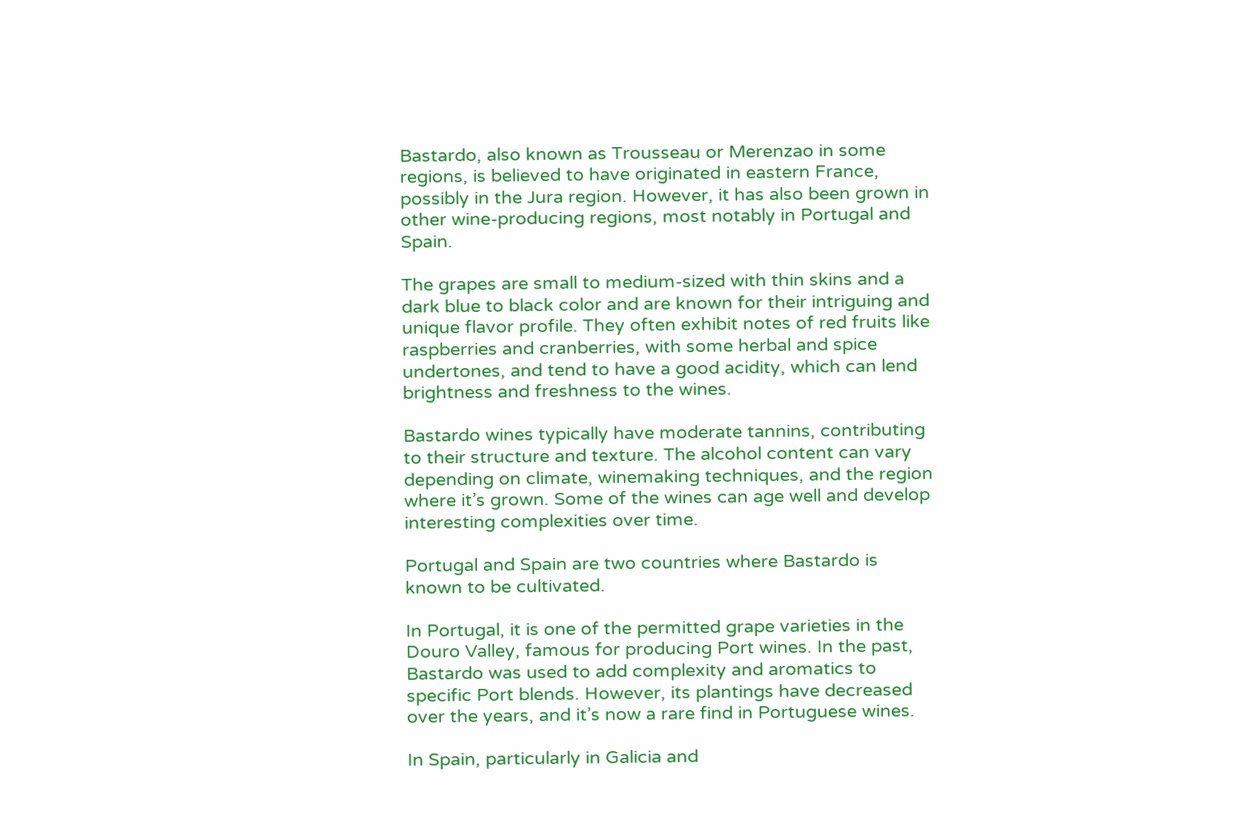Bastardo, also known as Trousseau or Merenzao in some regions, is believed to have originated in eastern France, possibly in the Jura region. However, it has also been grown in other wine-producing regions, most notably in Portugal and Spain.

The grapes are small to medium-sized with thin skins and a dark blue to black color and are known for their intriguing and unique flavor profile. They often exhibit notes of red fruits like raspberries and cranberries, with some herbal and spice undertones, and tend to have a good acidity, which can lend brightness and freshness to the wines.

Bastardo wines typically have moderate tannins, contributing to their structure and texture. The alcohol content can vary depending on climate, winemaking techniques, and the region where it’s grown. Some of the wines can age well and develop interesting complexities over time.

Portugal and Spain are two countries where Bastardo is known to be cultivated.

In Portugal, it is one of the permitted grape varieties in the Douro Valley, famous for producing Port wines. In the past, Bastardo was used to add complexity and aromatics to specific Port blends. However, its plantings have decreased over the years, and it’s now a rare find in Portuguese wines.

In Spain, particularly in Galicia and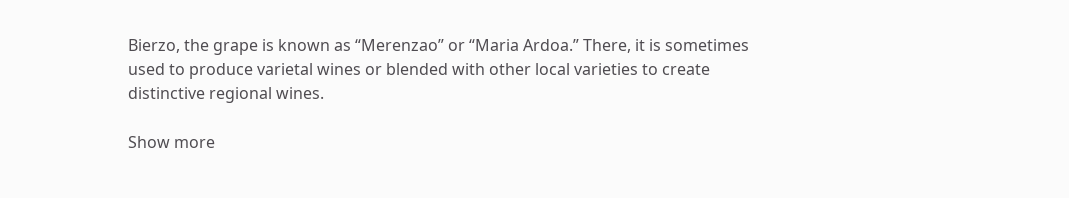Bierzo, the grape is known as “Merenzao” or “Maria Ardoa.” There, it is sometimes used to produce varietal wines or blended with other local varieties to create distinctive regional wines.

Show more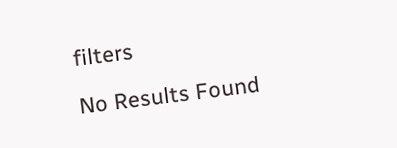filters

No Results Found